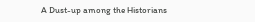A Dust-up among the Historians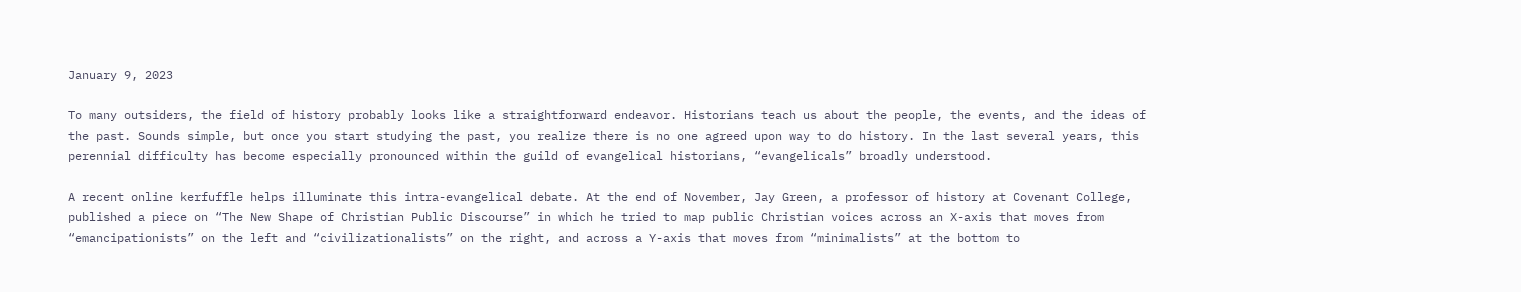January 9, 2023

To many outsiders, the field of history probably looks like a straightforward endeavor. Historians teach us about the people, the events, and the ideas of the past. Sounds simple, but once you start studying the past, you realize there is no one agreed upon way to do history. In the last several years, this perennial difficulty has become especially pronounced within the guild of evangelical historians, “evangelicals” broadly understood.

A recent online kerfuffle helps illuminate this intra-evangelical debate. At the end of November, Jay Green, a professor of history at Covenant College, published a piece on “The New Shape of Christian Public Discourse” in which he tried to map public Christian voices across an X-axis that moves from “emancipationists” on the left and “civilizationalists” on the right, and across a Y-axis that moves from “minimalists” at the bottom to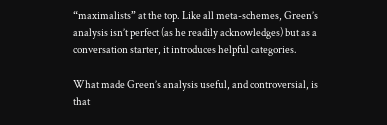“maximalists” at the top. Like all meta-schemes, Green’s analysis isn’t perfect (as he readily acknowledges) but as a conversation starter, it introduces helpful categories.

What made Green’s analysis useful, and controversial, is that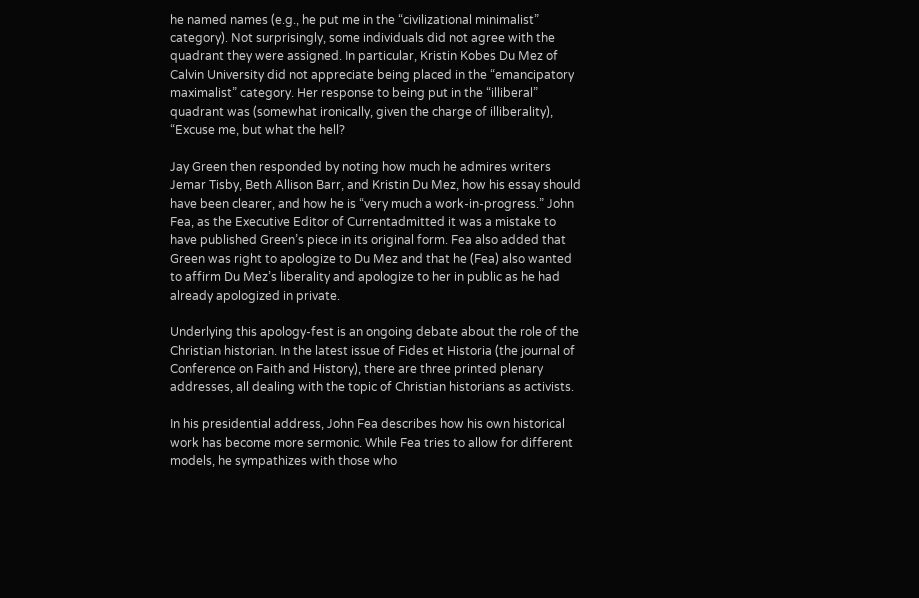he named names (e.g., he put me in the “civilizational minimalist” category). Not surprisingly, some individuals did not agree with the quadrant they were assigned. In particular, Kristin Kobes Du Mez of Calvin University did not appreciate being placed in the “emancipatory maximalist” category. Her response to being put in the “illiberal” quadrant was (somewhat ironically, given the charge of illiberality), “Excuse me, but what the hell?

Jay Green then responded by noting how much he admires writers Jemar Tisby, Beth Allison Barr, and Kristin Du Mez, how his essay should have been clearer, and how he is “very much a work-in-progress.” John Fea, as the Executive Editor of Currentadmitted it was a mistake to have published Green’s piece in its original form. Fea also added that Green was right to apologize to Du Mez and that he (Fea) also wanted to affirm Du Mez’s liberality and apologize to her in public as he had already apologized in private.

Underlying this apology-fest is an ongoing debate about the role of the Christian historian. In the latest issue of Fides et Historia (the journal of Conference on Faith and History), there are three printed plenary addresses, all dealing with the topic of Christian historians as activists.

In his presidential address, John Fea describes how his own historical work has become more sermonic. While Fea tries to allow for different models, he sympathizes with those who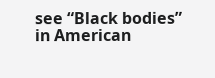see “Black bodies” in American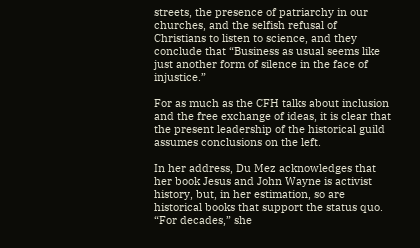streets, the presence of patriarchy in our churches, and the selfish refusal of Christians to listen to science, and they conclude that “Business as usual seems like just another form of silence in the face of injustice.”

For as much as the CFH talks about inclusion and the free exchange of ideas, it is clear that the present leadership of the historical guild assumes conclusions on the left.

In her address, Du Mez acknowledges that her book Jesus and John Wayne is activist history, but, in her estimation, so are historical books that support the status quo. “For decades,” she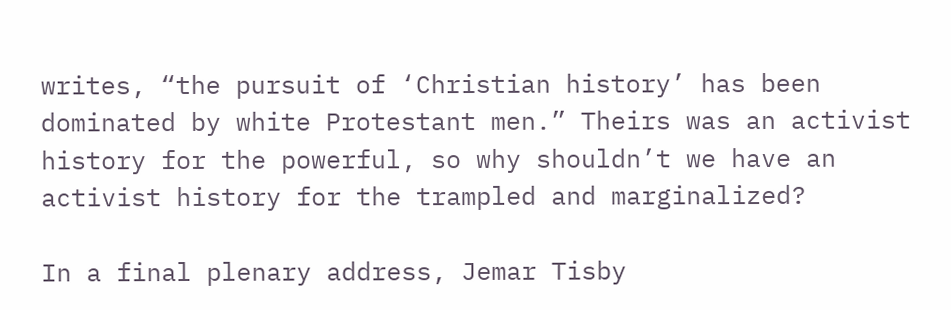writes, “the pursuit of ‘Christian history’ has been dominated by white Protestant men.” Theirs was an activist history for the powerful, so why shouldn’t we have an activist history for the trampled and marginalized?

In a final plenary address, Jemar Tisby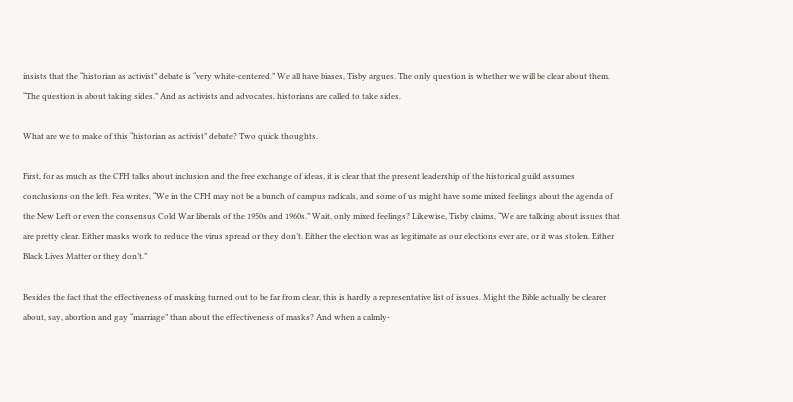insists that the “historian as activist” debate is “very white-centered.” We all have biases, Tisby argues. The only question is whether we will be clear about them. “The question is about taking sides.” And as activists and advocates, historians are called to take sides.

What are we to make of this “historian as activist” debate? Two quick thoughts.

First, for as much as the CFH talks about inclusion and the free exchange of ideas, it is clear that the present leadership of the historical guild assumes conclusions on the left. Fea writes, “We in the CFH may not be a bunch of campus radicals, and some of us might have some mixed feelings about the agenda of the New Left or even the consensus Cold War liberals of the 1950s and 1960s.” Wait, only mixed feelings? Likewise, Tisby claims, “We are talking about issues that are pretty clear. Either masks work to reduce the virus spread or they don’t. Either the election was as legitimate as our elections ever are, or it was stolen. Either Black Lives Matter or they don’t.”

Besides the fact that the effectiveness of masking turned out to be far from clear, this is hardly a representative list of issues. Might the Bible actually be clearer about, say, abortion and gay “marriage” than about the effectiveness of masks? And when a calmly-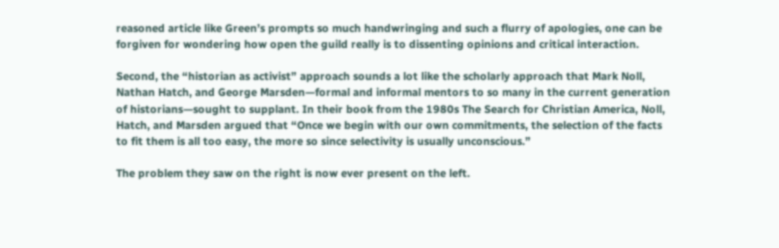reasoned article like Green’s prompts so much handwringing and such a flurry of apologies, one can be forgiven for wondering how open the guild really is to dissenting opinions and critical interaction.

Second, the “historian as activist” approach sounds a lot like the scholarly approach that Mark Noll, Nathan Hatch, and George Marsden—formal and informal mentors to so many in the current generation of historians—sought to supplant. In their book from the 1980s The Search for Christian America, Noll, Hatch, and Marsden argued that “Once we begin with our own commitments, the selection of the facts to fit them is all too easy, the more so since selectivity is usually unconscious.”

The problem they saw on the right is now ever present on the left.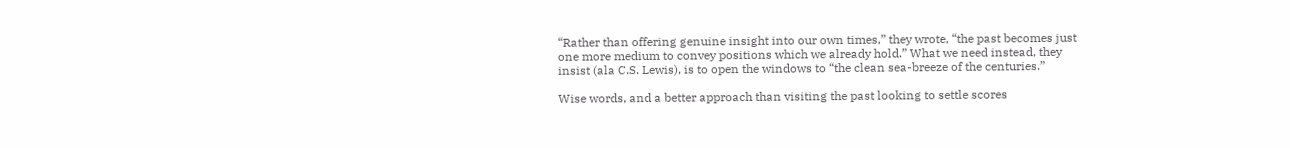“Rather than offering genuine insight into our own times,” they wrote, “the past becomes just one more medium to convey positions which we already hold.” What we need instead, they insist (ala C.S. Lewis), is to open the windows to “the clean sea-breeze of the centuries.”

Wise words, and a better approach than visiting the past looking to settle scores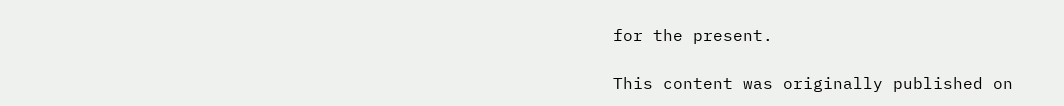for the present.

This content was originally published on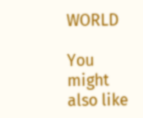WORLD

You might also like